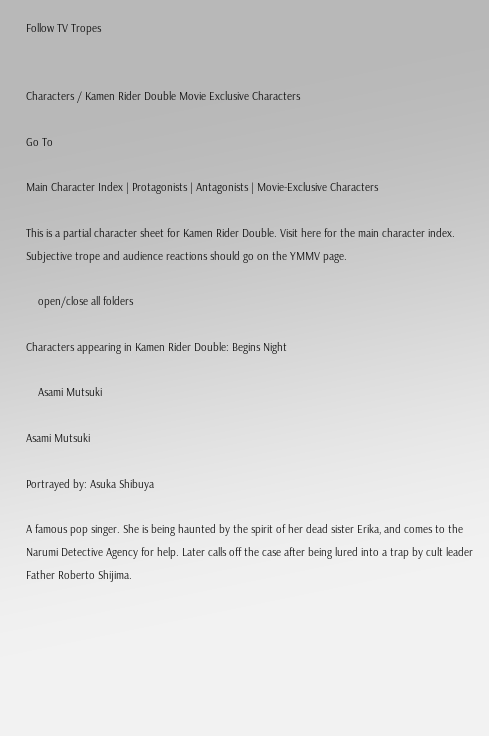Follow TV Tropes


Characters / Kamen Rider Double Movie Exclusive Characters

Go To

Main Character Index | Protagonists | Antagonists | Movie-Exclusive Characters

This is a partial character sheet for Kamen Rider Double. Visit here for the main character index. Subjective trope and audience reactions should go on the YMMV page.

    open/close all folders

Characters appearing in Kamen Rider Double: Begins Night

    Asami Mutsuki

Asami Mutsuki

Portrayed by: Asuka Shibuya

A famous pop singer. She is being haunted by the spirit of her dead sister Erika, and comes to the Narumi Detective Agency for help. Later calls off the case after being lured into a trap by cult leader Father Roberto Shijima.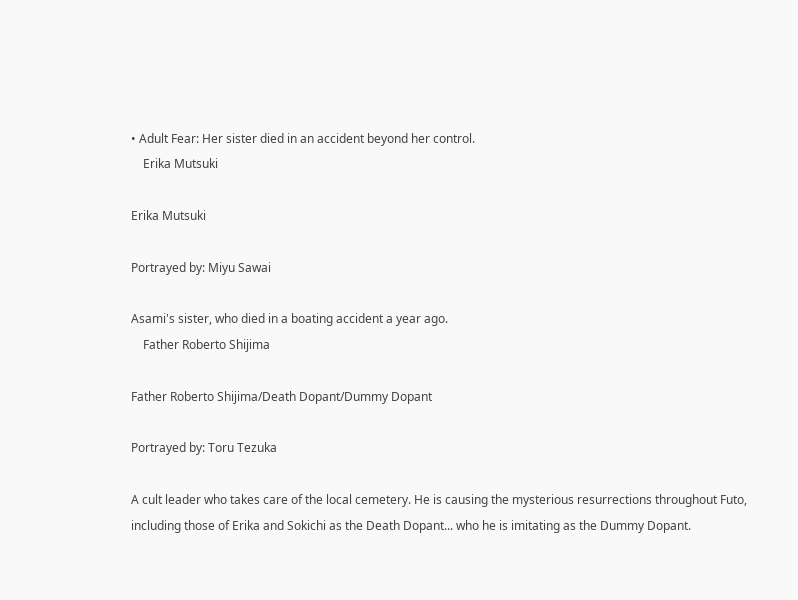• Adult Fear: Her sister died in an accident beyond her control.
    Erika Mutsuki

Erika Mutsuki

Portrayed by: Miyu Sawai

Asami's sister, who died in a boating accident a year ago.
    Father Roberto Shijima

Father Roberto Shijima/Death Dopant/Dummy Dopant

Portrayed by: Toru Tezuka

A cult leader who takes care of the local cemetery. He is causing the mysterious resurrections throughout Futo, including those of Erika and Sokichi as the Death Dopant... who he is imitating as the Dummy Dopant.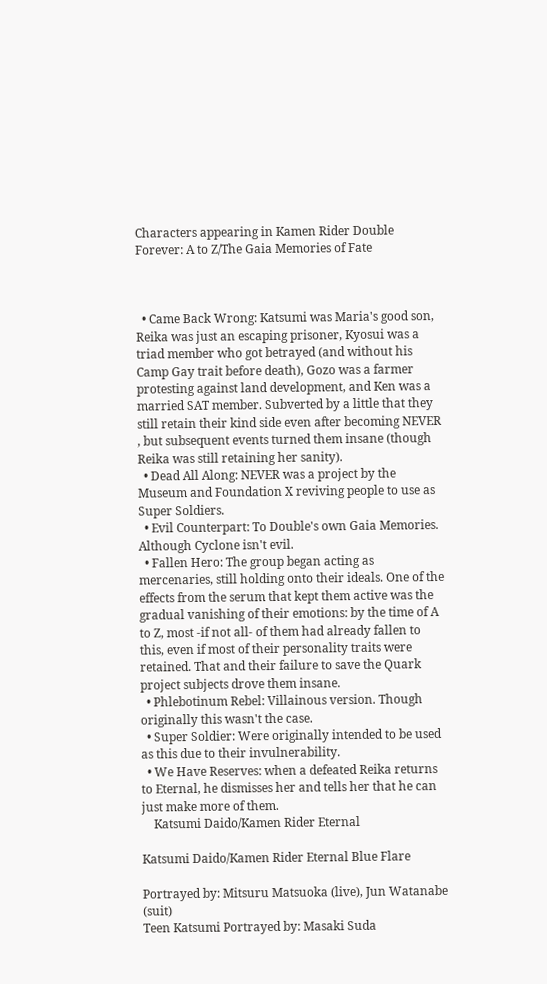Characters appearing in Kamen Rider Double Forever: A to Z/The Gaia Memories of Fate



  • Came Back Wrong: Katsumi was Maria's good son, Reika was just an escaping prisoner, Kyosui was a triad member who got betrayed (and without his Camp Gay trait before death), Gozo was a farmer protesting against land development, and Ken was a married SAT member. Subverted by a little that they still retain their kind side even after becoming NEVER , but subsequent events turned them insane (though Reika was still retaining her sanity).
  • Dead All Along: NEVER was a project by the Museum and Foundation X reviving people to use as Super Soldiers.
  • Evil Counterpart: To Double's own Gaia Memories. Although Cyclone isn't evil.
  • Fallen Hero: The group began acting as mercenaries, still holding onto their ideals. One of the effects from the serum that kept them active was the gradual vanishing of their emotions: by the time of A to Z, most -if not all- of them had already fallen to this, even if most of their personality traits were retained. That and their failure to save the Quark project subjects drove them insane.
  • Phlebotinum Rebel: Villainous version. Though originally this wasn't the case.
  • Super Soldier: Were originally intended to be used as this due to their invulnerability.
  • We Have Reserves: when a defeated Reika returns to Eternal, he dismisses her and tells her that he can just make more of them.
    Katsumi Daido/Kamen Rider Eternal

Katsumi Daido/Kamen Rider Eternal Blue Flare

Portrayed by: Mitsuru Matsuoka (live), Jun Watanabe (suit)
Teen Katsumi Portrayed by: Masaki Suda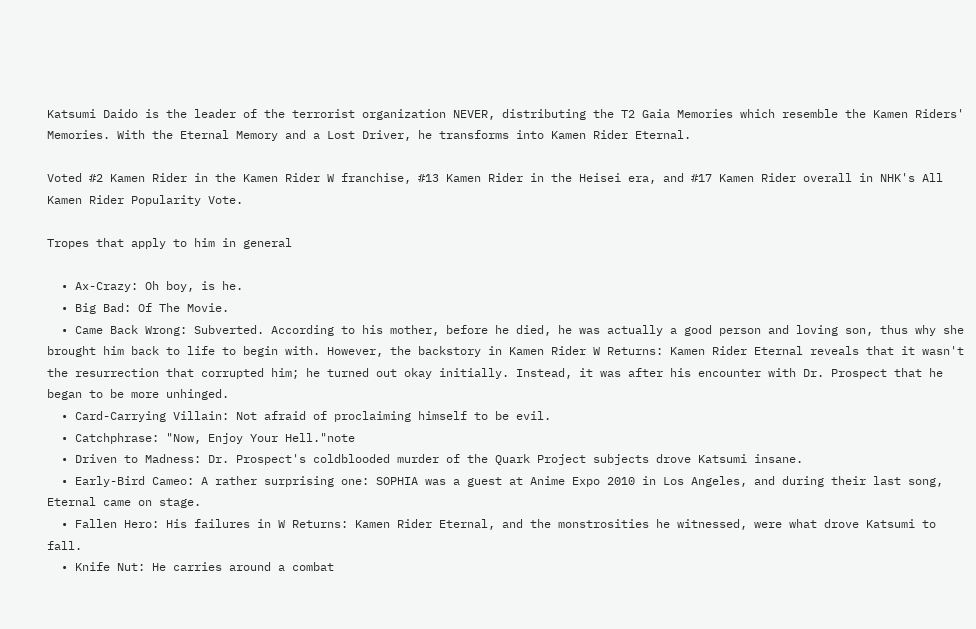Katsumi Daido is the leader of the terrorist organization NEVER, distributing the T2 Gaia Memories which resemble the Kamen Riders' Memories. With the Eternal Memory and a Lost Driver, he transforms into Kamen Rider Eternal.

Voted #2 Kamen Rider in the Kamen Rider W franchise, #13 Kamen Rider in the Heisei era, and #17 Kamen Rider overall in NHK's All Kamen Rider Popularity Vote.

Tropes that apply to him in general

  • Ax-Crazy: Oh boy, is he.
  • Big Bad: Of The Movie.
  • Came Back Wrong: Subverted. According to his mother, before he died, he was actually a good person and loving son, thus why she brought him back to life to begin with. However, the backstory in Kamen Rider W Returns: Kamen Rider Eternal reveals that it wasn't the resurrection that corrupted him; he turned out okay initially. Instead, it was after his encounter with Dr. Prospect that he began to be more unhinged.
  • Card-Carrying Villain: Not afraid of proclaiming himself to be evil.
  • Catchphrase: "Now, Enjoy Your Hell."note
  • Driven to Madness: Dr. Prospect's coldblooded murder of the Quark Project subjects drove Katsumi insane.
  • Early-Bird Cameo: A rather surprising one: SOPHIA was a guest at Anime Expo 2010 in Los Angeles, and during their last song, Eternal came on stage.
  • Fallen Hero: His failures in W Returns: Kamen Rider Eternal, and the monstrosities he witnessed, were what drove Katsumi to fall.
  • Knife Nut: He carries around a combat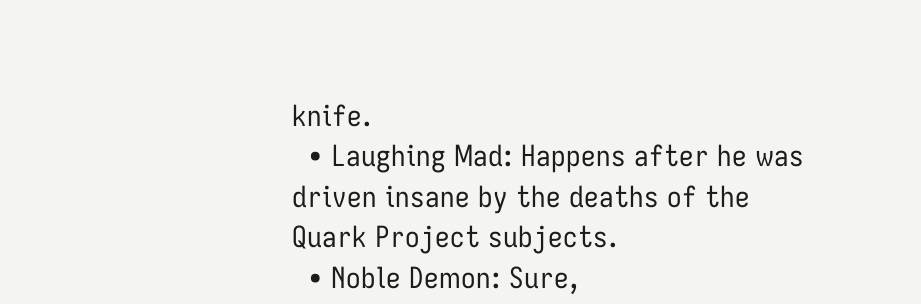knife.
  • Laughing Mad: Happens after he was driven insane by the deaths of the Quark Project subjects.
  • Noble Demon: Sure,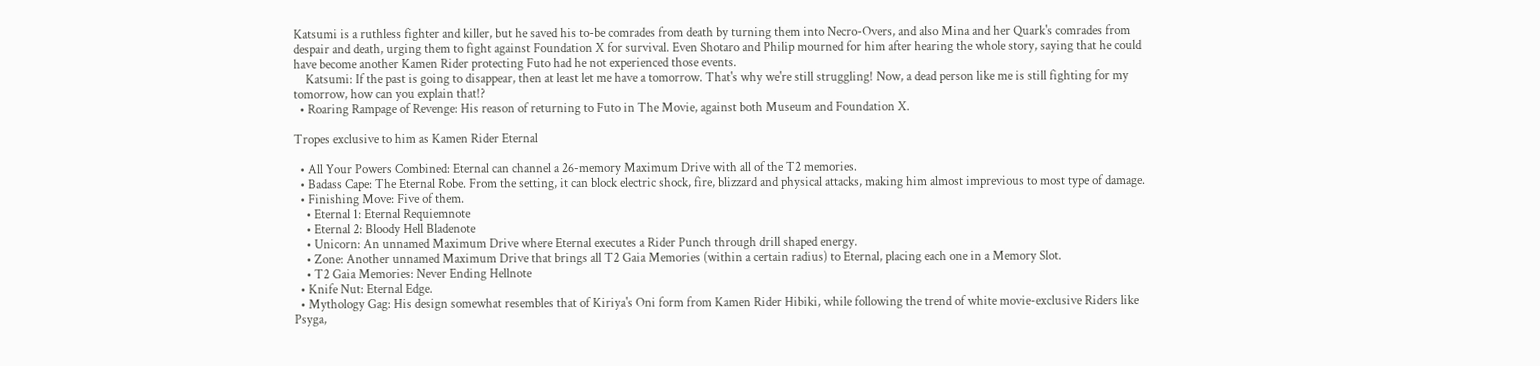Katsumi is a ruthless fighter and killer, but he saved his to-be comrades from death by turning them into Necro-Overs, and also Mina and her Quark's comrades from despair and death, urging them to fight against Foundation X for survival. Even Shotaro and Philip mourned for him after hearing the whole story, saying that he could have become another Kamen Rider protecting Futo had he not experienced those events.
    Katsumi: If the past is going to disappear, then at least let me have a tomorrow. That's why we're still struggling! Now, a dead person like me is still fighting for my tomorrow, how can you explain that!?
  • Roaring Rampage of Revenge: His reason of returning to Futo in The Movie, against both Museum and Foundation X.

Tropes exclusive to him as Kamen Rider Eternal

  • All Your Powers Combined: Eternal can channel a 26-memory Maximum Drive with all of the T2 memories.
  • Badass Cape: The Eternal Robe. From the setting, it can block electric shock, fire, blizzard and physical attacks, making him almost imprevious to most type of damage.
  • Finishing Move: Five of them.
    • Eternal 1: Eternal Requiemnote
    • Eternal 2: Bloody Hell Bladenote
    • Unicorn: An unnamed Maximum Drive where Eternal executes a Rider Punch through drill shaped energy.
    • Zone: Another unnamed Maximum Drive that brings all T2 Gaia Memories (within a certain radius) to Eternal, placing each one in a Memory Slot.
    • T2 Gaia Memories: Never Ending Hellnote
  • Knife Nut: Eternal Edge.
  • Mythology Gag: His design somewhat resembles that of Kiriya's Oni form from Kamen Rider Hibiki, while following the trend of white movie-exclusive Riders like Psyga,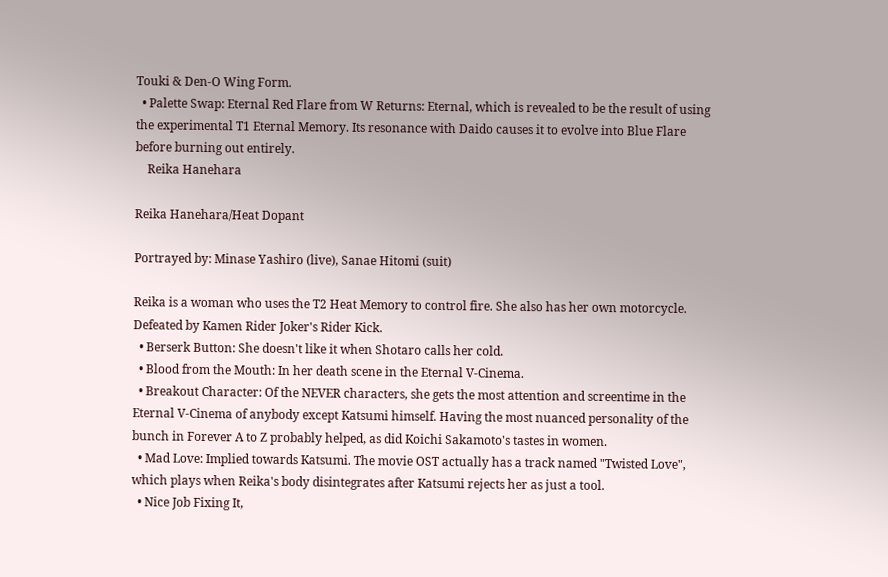Touki & Den-O Wing Form.
  • Palette Swap: Eternal Red Flare from W Returns: Eternal, which is revealed to be the result of using the experimental T1 Eternal Memory. Its resonance with Daido causes it to evolve into Blue Flare before burning out entirely.
    Reika Hanehara

Reika Hanehara/Heat Dopant

Portrayed by: Minase Yashiro (live), Sanae Hitomi (suit)

Reika is a woman who uses the T2 Heat Memory to control fire. She also has her own motorcycle. Defeated by Kamen Rider Joker's Rider Kick.
  • Berserk Button: She doesn't like it when Shotaro calls her cold.
  • Blood from the Mouth: In her death scene in the Eternal V-Cinema.
  • Breakout Character: Of the NEVER characters, she gets the most attention and screentime in the Eternal V-Cinema of anybody except Katsumi himself. Having the most nuanced personality of the bunch in Forever A to Z probably helped, as did Koichi Sakamoto's tastes in women.
  • Mad Love: Implied towards Katsumi. The movie OST actually has a track named "Twisted Love", which plays when Reika's body disintegrates after Katsumi rejects her as just a tool.
  • Nice Job Fixing It,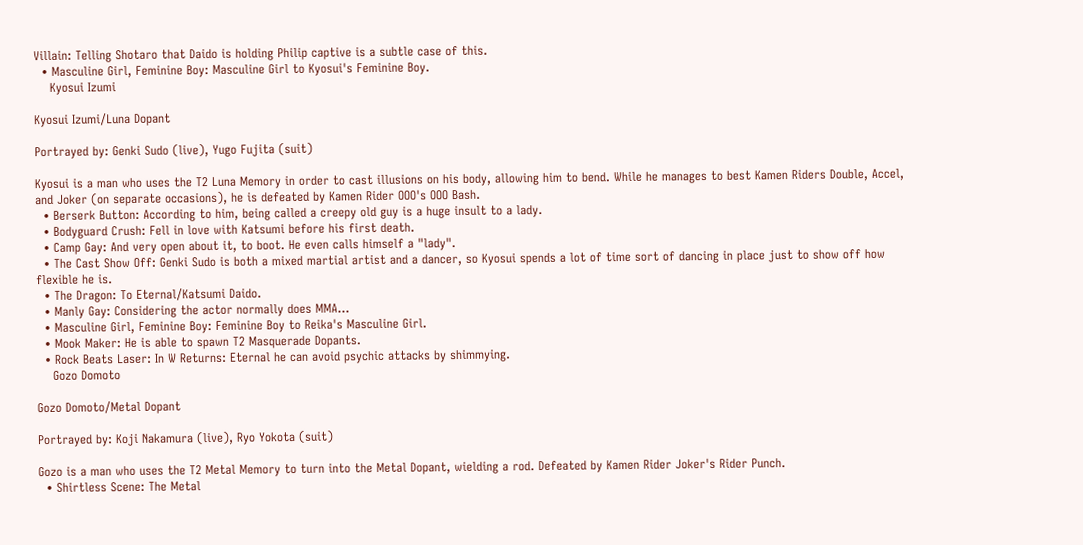Villain: Telling Shotaro that Daido is holding Philip captive is a subtle case of this.
  • Masculine Girl, Feminine Boy: Masculine Girl to Kyosui's Feminine Boy.
    Kyosui Izumi

Kyosui Izumi/Luna Dopant

Portrayed by: Genki Sudo (live), Yugo Fujita (suit)

Kyosui is a man who uses the T2 Luna Memory in order to cast illusions on his body, allowing him to bend. While he manages to best Kamen Riders Double, Accel, and Joker (on separate occasions), he is defeated by Kamen Rider OOO's OOO Bash.
  • Berserk Button: According to him, being called a creepy old guy is a huge insult to a lady.
  • Bodyguard Crush: Fell in love with Katsumi before his first death.
  • Camp Gay: And very open about it, to boot. He even calls himself a "lady".
  • The Cast Show Off: Genki Sudo is both a mixed martial artist and a dancer, so Kyosui spends a lot of time sort of dancing in place just to show off how flexible he is.
  • The Dragon: To Eternal/Katsumi Daido.
  • Manly Gay: Considering the actor normally does MMA...
  • Masculine Girl, Feminine Boy: Feminine Boy to Reika's Masculine Girl.
  • Mook Maker: He is able to spawn T2 Masquerade Dopants.
  • Rock Beats Laser: In W Returns: Eternal he can avoid psychic attacks by shimmying.
    Gozo Domoto

Gozo Domoto/Metal Dopant

Portrayed by: Koji Nakamura (live), Ryo Yokota (suit)

Gozo is a man who uses the T2 Metal Memory to turn into the Metal Dopant, wielding a rod. Defeated by Kamen Rider Joker's Rider Punch.
  • Shirtless Scene: The Metal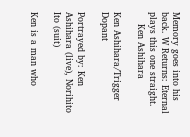Memory goes into his back. W Returns: Eternal plays this one straight.
    Ken Ashihara

Ken Ashihara/Trigger Dopant

Portrayed by: Ken Ashihara (live), Norihito Ito (suit)

Ken is a man who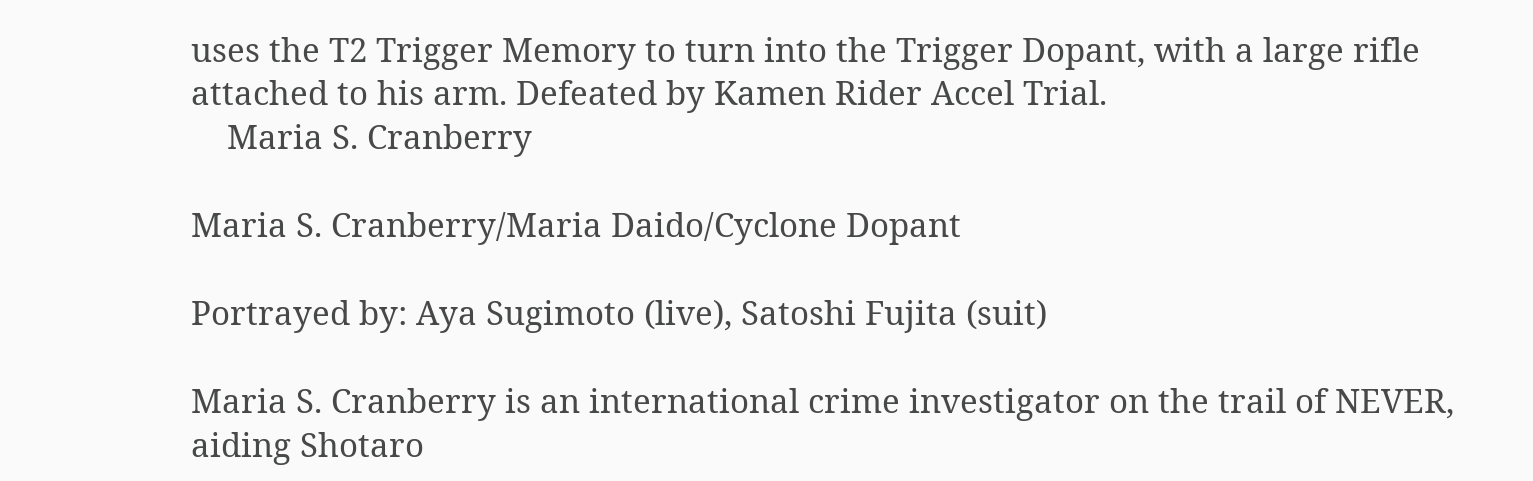uses the T2 Trigger Memory to turn into the Trigger Dopant, with a large rifle attached to his arm. Defeated by Kamen Rider Accel Trial.
    Maria S. Cranberry

Maria S. Cranberry/Maria Daido/Cyclone Dopant

Portrayed by: Aya Sugimoto (live), Satoshi Fujita (suit)

Maria S. Cranberry is an international crime investigator on the trail of NEVER, aiding Shotaro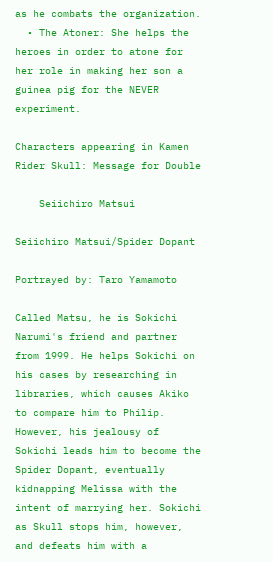as he combats the organization.
  • The Atoner: She helps the heroes in order to atone for her role in making her son a guinea pig for the NEVER experiment.

Characters appearing in Kamen Rider Skull: Message for Double

    Seiichiro Matsui

Seiichiro Matsui/Spider Dopant

Portrayed by: Taro Yamamoto

Called Matsu, he is Sokichi Narumi's friend and partner from 1999. He helps Sokichi on his cases by researching in libraries, which causes Akiko to compare him to Philip. However, his jealousy of Sokichi leads him to become the Spider Dopant, eventually kidnapping Melissa with the intent of marrying her. Sokichi as Skull stops him, however, and defeats him with a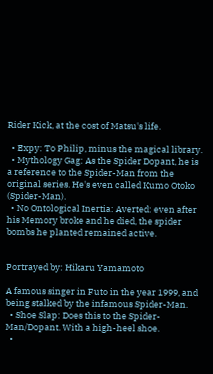Rider Kick, at the cost of Matsu's life.

  • Expy: To Philip, minus the magical library.
  • Mythology Gag: As the Spider Dopant, he is a reference to the Spider-Man from the original series. He's even called Kumo Otoko (Spider-Man).
  • No Ontological Inertia: Averted: even after his Memory broke and he died, the spider bombs he planted remained active.


Portrayed by: Hikaru Yamamoto

A famous singer in Futo in the year 1999, and being stalked by the infamous Spider-Man.
  • Shoe Slap: Does this to the Spider-Man/Dopant. With a high-heel shoe.
  •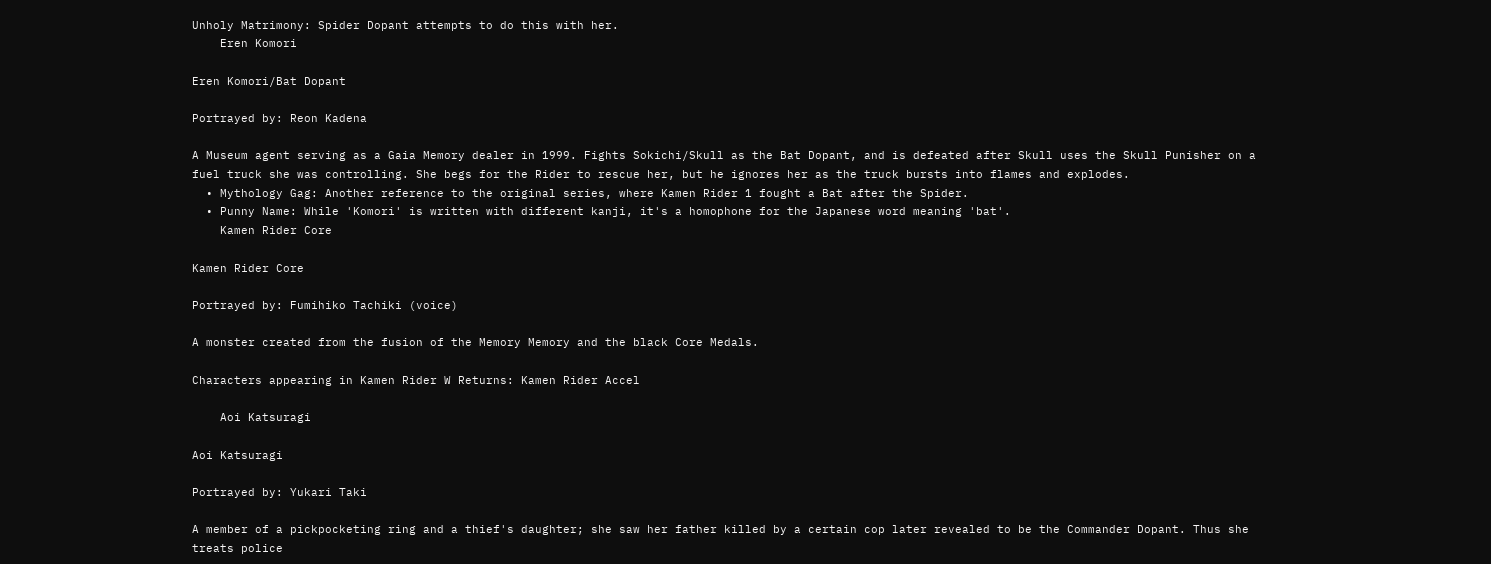Unholy Matrimony: Spider Dopant attempts to do this with her.
    Eren Komori

Eren Komori/Bat Dopant

Portrayed by: Reon Kadena

A Museum agent serving as a Gaia Memory dealer in 1999. Fights Sokichi/Skull as the Bat Dopant, and is defeated after Skull uses the Skull Punisher on a fuel truck she was controlling. She begs for the Rider to rescue her, but he ignores her as the truck bursts into flames and explodes.
  • Mythology Gag: Another reference to the original series, where Kamen Rider 1 fought a Bat after the Spider.
  • Punny Name: While 'Komori' is written with different kanji, it's a homophone for the Japanese word meaning 'bat'.
    Kamen Rider Core

Kamen Rider Core

Portrayed by: Fumihiko Tachiki (voice)

A monster created from the fusion of the Memory Memory and the black Core Medals.

Characters appearing in Kamen Rider W Returns: Kamen Rider Accel

    Aoi Katsuragi

Aoi Katsuragi

Portrayed by: Yukari Taki

A member of a pickpocketing ring and a thief's daughter; she saw her father killed by a certain cop later revealed to be the Commander Dopant. Thus she treats police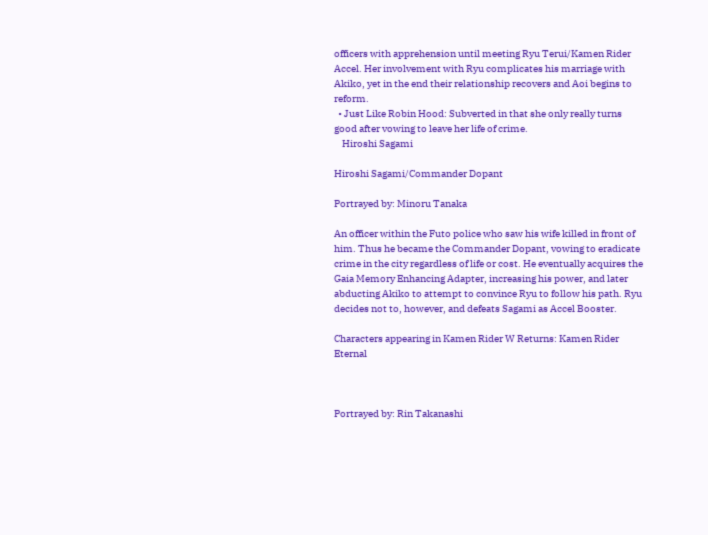officers with apprehension until meeting Ryu Terui/Kamen Rider Accel. Her involvement with Ryu complicates his marriage with Akiko, yet in the end their relationship recovers and Aoi begins to reform.
  • Just Like Robin Hood: Subverted in that she only really turns good after vowing to leave her life of crime.
    Hiroshi Sagami

Hiroshi Sagami/Commander Dopant

Portrayed by: Minoru Tanaka

An officer within the Futo police who saw his wife killed in front of him. Thus he became the Commander Dopant, vowing to eradicate crime in the city regardless of life or cost. He eventually acquires the Gaia Memory Enhancing Adapter, increasing his power, and later abducting Akiko to attempt to convince Ryu to follow his path. Ryu decides not to, however, and defeats Sagami as Accel Booster.

Characters appearing in Kamen Rider W Returns: Kamen Rider Eternal



Portrayed by: Rin Takanashi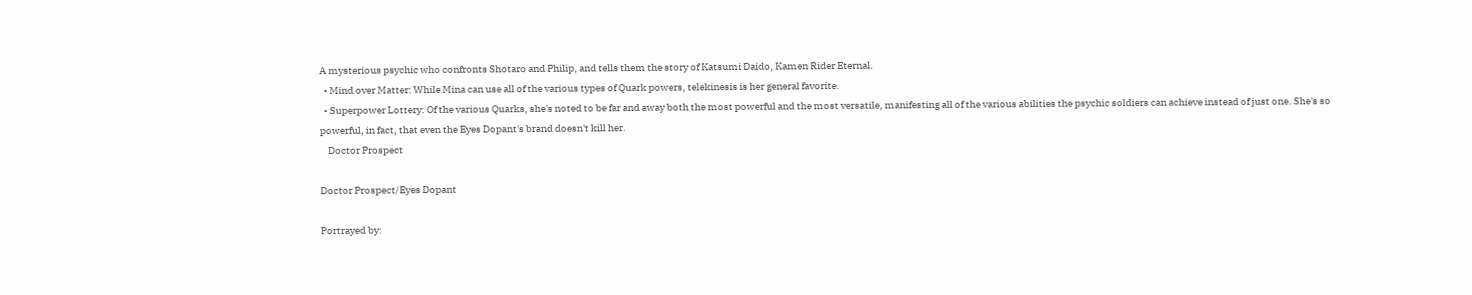A mysterious psychic who confronts Shotaro and Philip, and tells them the story of Katsumi Daido, Kamen Rider Eternal.
  • Mind over Matter: While Mina can use all of the various types of Quark powers, telekinesis is her general favorite.
  • Superpower Lottery: Of the various Quarks, she's noted to be far and away both the most powerful and the most versatile, manifesting all of the various abilities the psychic soldiers can achieve instead of just one. She's so powerful, in fact, that even the Eyes Dopant's brand doesn't kill her.
    Doctor Prospect

Doctor Prospect/Eyes Dopant

Portrayed by: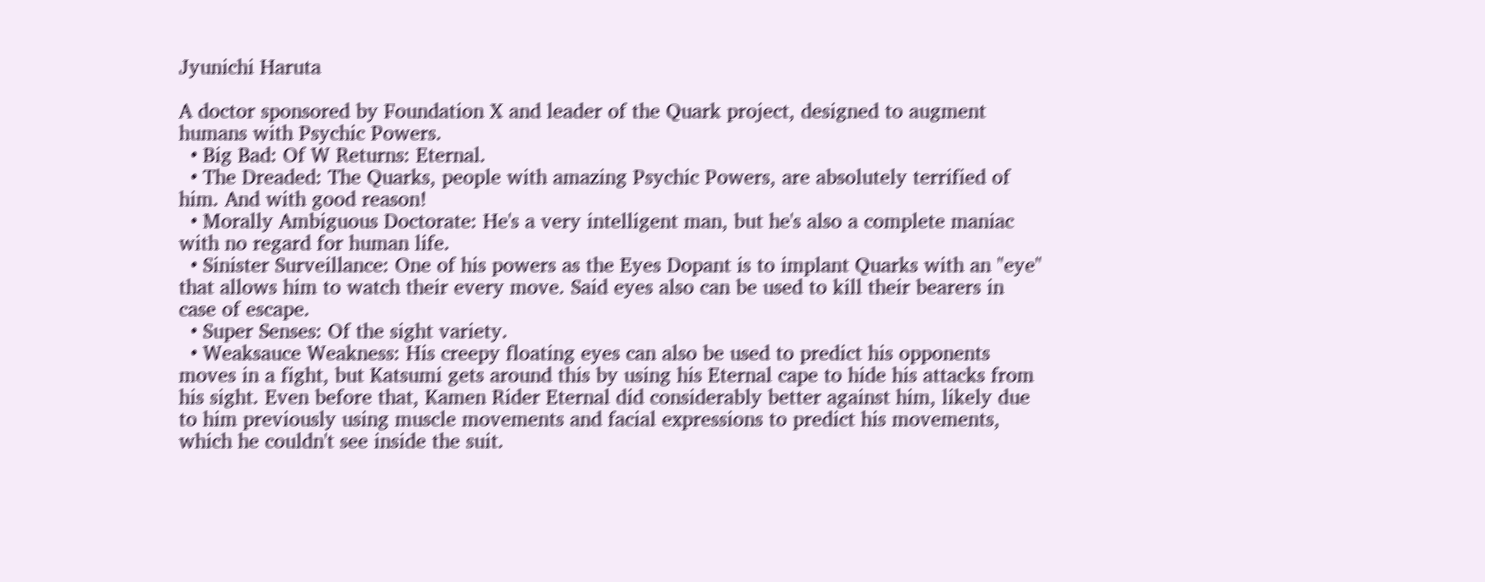Jyunichi Haruta

A doctor sponsored by Foundation X and leader of the Quark project, designed to augment humans with Psychic Powers.
  • Big Bad: Of W Returns: Eternal.
  • The Dreaded: The Quarks, people with amazing Psychic Powers, are absolutely terrified of him. And with good reason!
  • Morally Ambiguous Doctorate: He's a very intelligent man, but he's also a complete maniac with no regard for human life.
  • Sinister Surveillance: One of his powers as the Eyes Dopant is to implant Quarks with an "eye" that allows him to watch their every move. Said eyes also can be used to kill their bearers in case of escape.
  • Super Senses: Of the sight variety.
  • Weaksauce Weakness: His creepy floating eyes can also be used to predict his opponents moves in a fight, but Katsumi gets around this by using his Eternal cape to hide his attacks from his sight. Even before that, Kamen Rider Eternal did considerably better against him, likely due to him previously using muscle movements and facial expressions to predict his movements, which he couldn't see inside the suit.